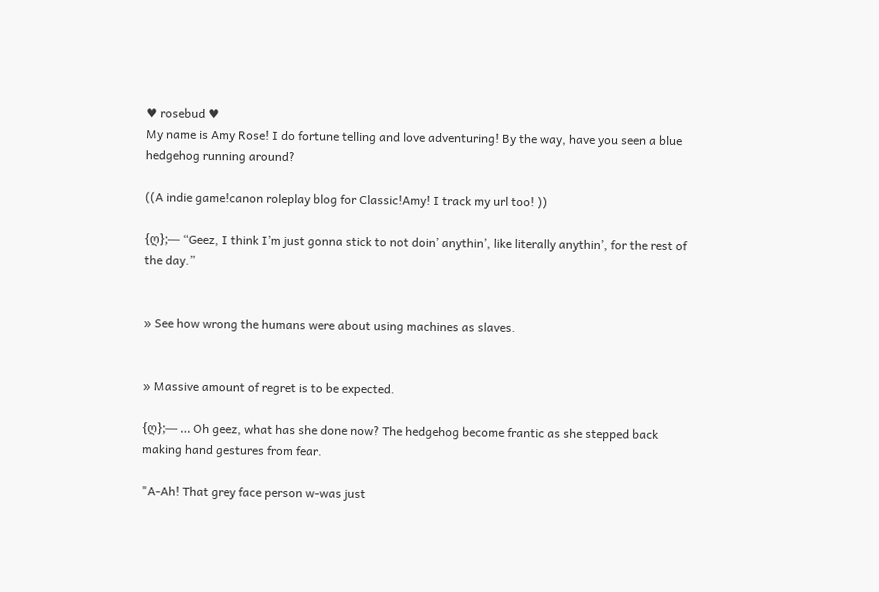♥ rosebud ♥
My name is Amy Rose! I do fortune telling and love adventuring! By the way, have you seen a blue hedgehog running around?

((A indie game!canon roleplay blog for Classic!Amy! I track my url too! ))

{ღ};— “Geez, I think I’m just gonna stick to not doin’ anythin’, like literally anythin’, for the rest of the day.”


» See how wrong the humans were about using machines as slaves.


» Massive amount of regret is to be expected.

{ღ};— … Oh geez, what has she done now? The hedgehog become frantic as she stepped back making hand gestures from fear.

"A-Ah! That grey face person w-was just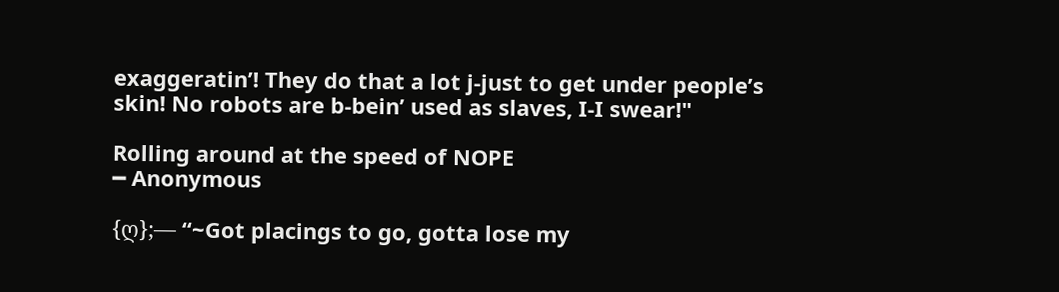exaggeratin’! They do that a lot j-just to get under people’s skin! No robots are b-bein’ used as slaves, I-I swear!"

Rolling around at the speed of NOPE
━ Anonymous

{ღ};— “~Got placings to go, gotta lose my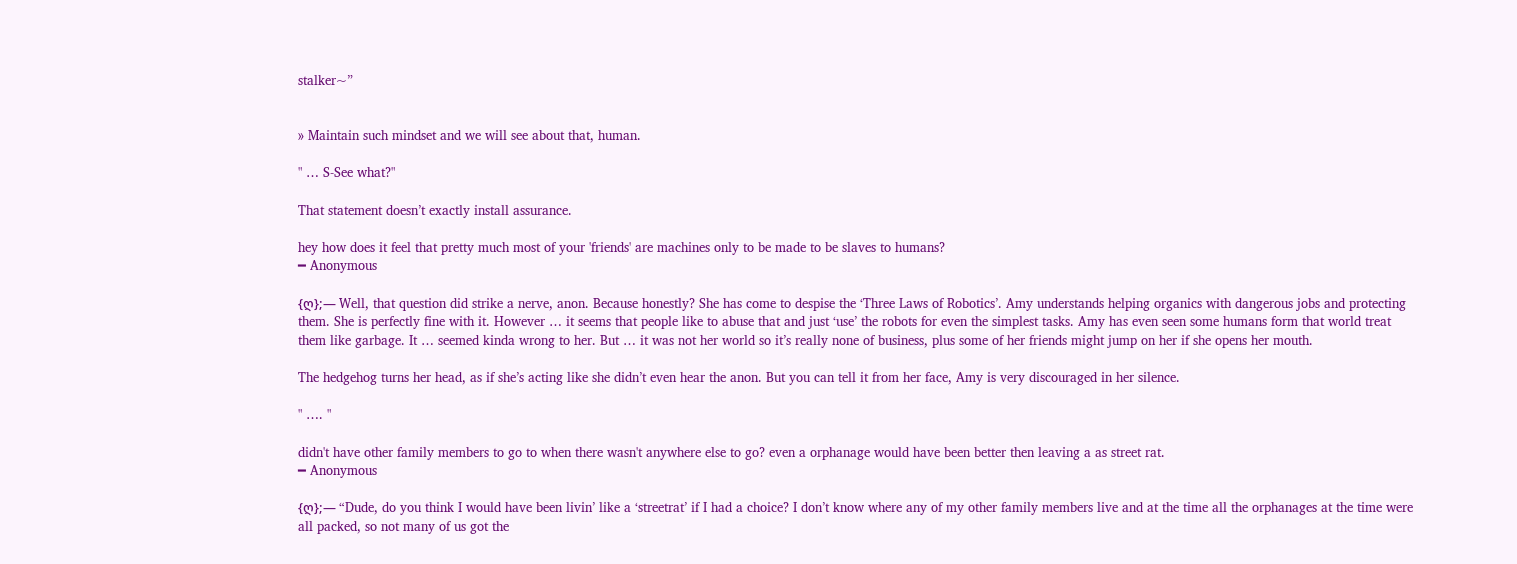stalker~”


» Maintain such mindset and we will see about that, human.

" … S-See what?"

That statement doesn’t exactly install assurance.

hey how does it feel that pretty much most of your 'friends' are machines only to be made to be slaves to humans?
━ Anonymous

{ღ};— Well, that question did strike a nerve, anon. Because honestly? She has come to despise the ‘Three Laws of Robotics’. Amy understands helping organics with dangerous jobs and protecting them. She is perfectly fine with it. However … it seems that people like to abuse that and just ‘use’ the robots for even the simplest tasks. Amy has even seen some humans form that world treat them like garbage. It … seemed kinda wrong to her. But … it was not her world so it’s really none of business, plus some of her friends might jump on her if she opens her mouth.

The hedgehog turns her head, as if she’s acting like she didn’t even hear the anon. But you can tell it from her face, Amy is very discouraged in her silence.

" …. "

didn't have other family members to go to when there wasn't anywhere else to go? even a orphanage would have been better then leaving a as street rat.
━ Anonymous

{ღ};— “Dude, do you think I would have been livin’ like a ‘streetrat’ if I had a choice? I don’t know where any of my other family members live and at the time all the orphanages at the time were all packed, so not many of us got the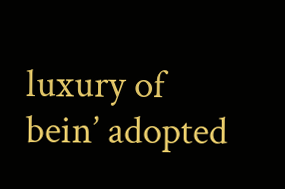luxury of bein’ adopted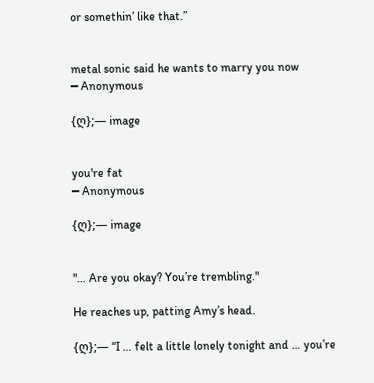or somethin’ like that.”


metal sonic said he wants to marry you now
━ Anonymous

{ღ};— image


you're fat
━ Anonymous

{ღ};— image


"… Are you okay? You’re trembling."

He reaches up, patting Amy’s head.

{ღ};— “I … felt a little lonely tonight and … you’re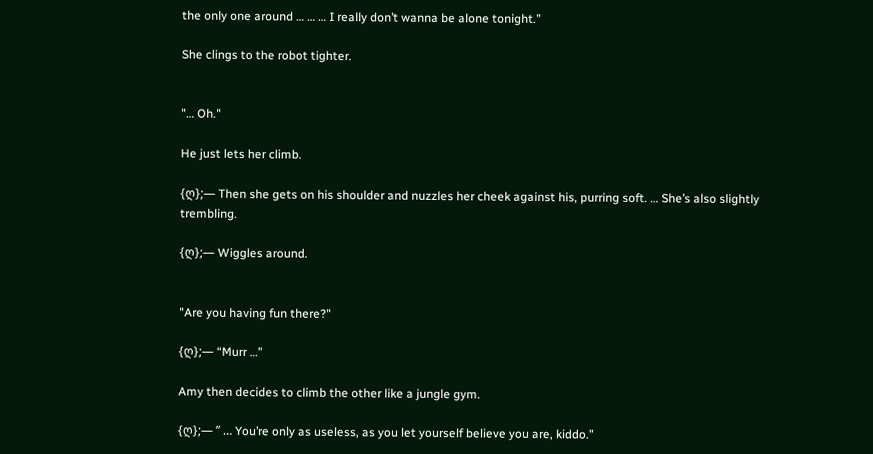the only one around … … … I really don’t wanna be alone tonight.”

She clings to the robot tighter.


"… Oh."

He just lets her climb.

{ღ};— Then she gets on his shoulder and nuzzles her cheek against his, purring soft. … She’s also slightly trembling.

{ღ};— Wiggles around.


"Are you having fun there?"

{ღ};— “Murr …”

Amy then decides to climb the other like a jungle gym.

{ღ};— ” … You’re only as useless, as you let yourself believe you are, kiddo.”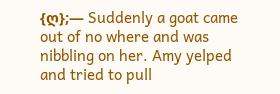{ღ};— Suddenly a goat came out of no where and was nibbling on her. Amy yelped and tried to pull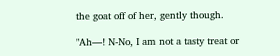the goat off of her, gently though.

"Ah—! N-No, I am not a tasty treat or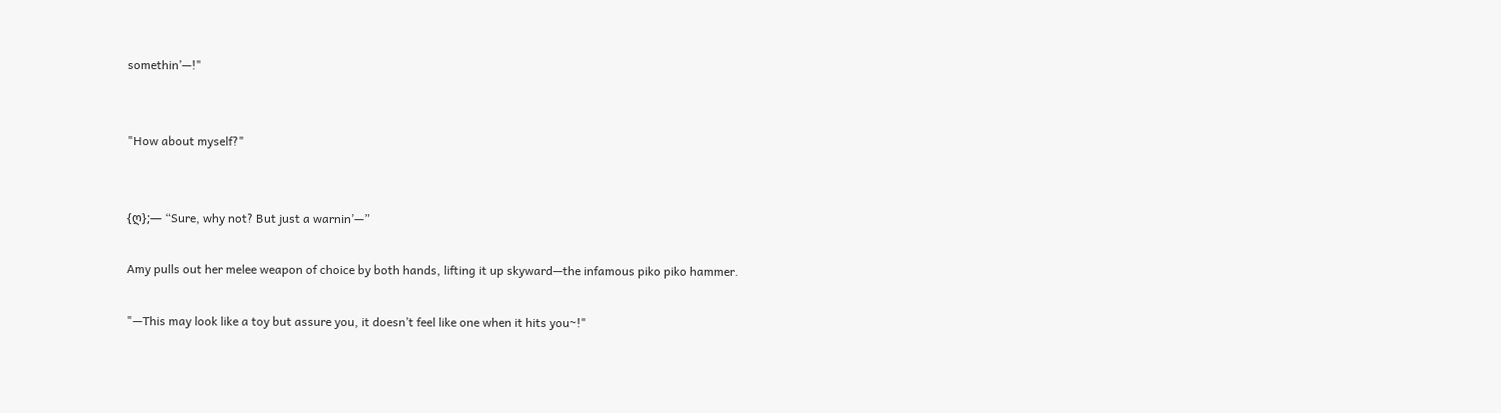somethin’—!"


"How about myself?"


{ღ};— “Sure, why not? But just a warnin’—”

Amy pulls out her melee weapon of choice by both hands, lifting it up skyward—the infamous piko piko hammer.

"—This may look like a toy but assure you, it doesn’t feel like one when it hits you~!"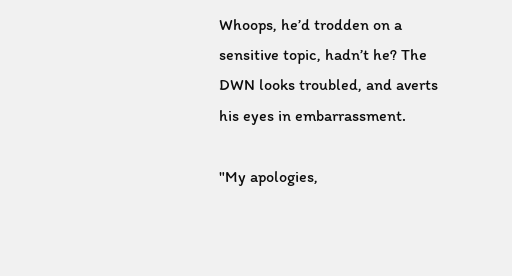Whoops, he’d trodden on a sensitive topic, hadn’t he? The DWN looks troubled, and averts his eyes in embarrassment.

"My apologies,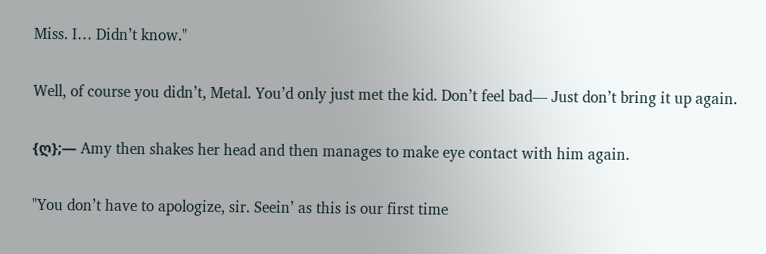Miss. I… Didn’t know."

Well, of course you didn’t, Metal. You’d only just met the kid. Don’t feel bad— Just don’t bring it up again.

{ღ};— Amy then shakes her head and then manages to make eye contact with him again.

"You don’t have to apologize, sir. Seein’ as this is our first time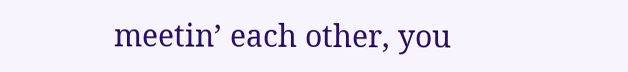meetin’ each other, you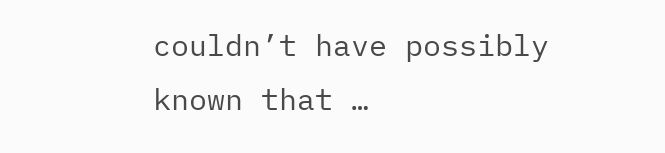couldn’t have possibly known that …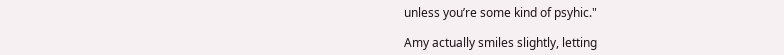unless you’re some kind of psyhic."

Amy actually smiles slightly, letting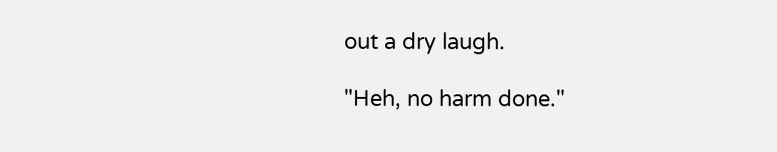out a dry laugh.

"Heh, no harm done."